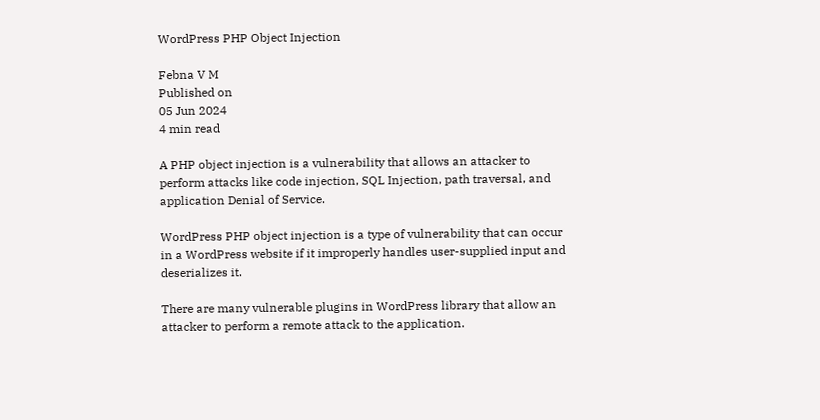WordPress PHP Object Injection

Febna V M
Published on
05 Jun 2024
4 min read

A PHP object injection is a vulnerability that allows an attacker to perform attacks like code injection, SQL Injection, path traversal, and application Denial of Service.

WordPress PHP object injection is a type of vulnerability that can occur in a WordPress website if it improperly handles user-supplied input and deserializes it.

There are many vulnerable plugins in WordPress library that allow an attacker to perform a remote attack to the application.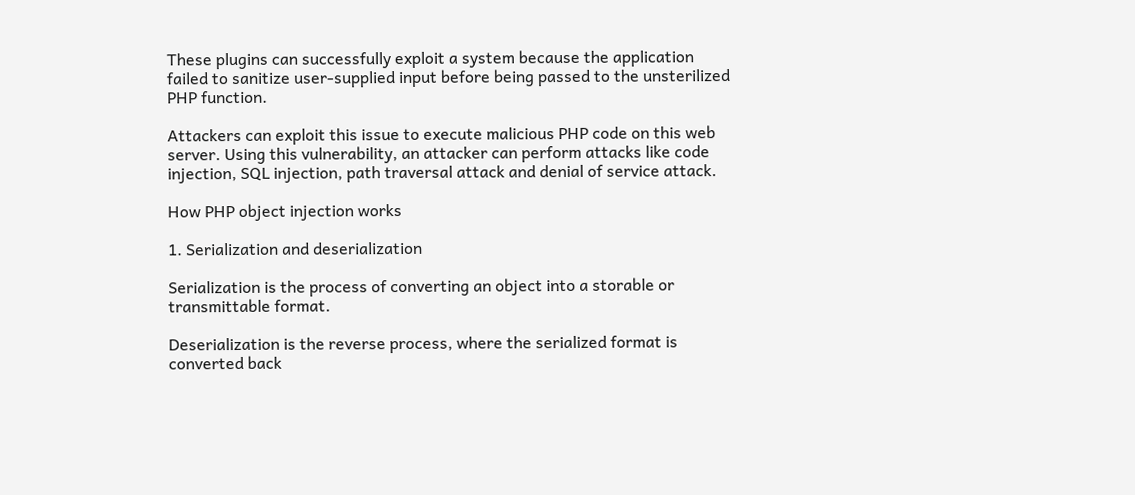These plugins can successfully exploit a system because the application failed to sanitize user-supplied input before being passed to the unsterilized PHP function.

Attackers can exploit this issue to execute malicious PHP code on this web server. Using this vulnerability, an attacker can perform attacks like code injection, SQL injection, path traversal attack and denial of service attack.

How PHP object injection works

1. Serialization and deserialization

Serialization is the process of converting an object into a storable or transmittable format.

Deserialization is the reverse process, where the serialized format is converted back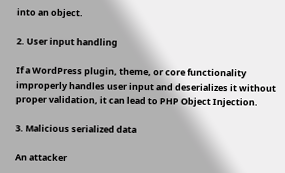into an object.

2. User input handling

If a WordPress plugin, theme, or core functionality improperly handles user input and deserializes it without proper validation, it can lead to PHP Object Injection.

3. Malicious serialized data

An attacker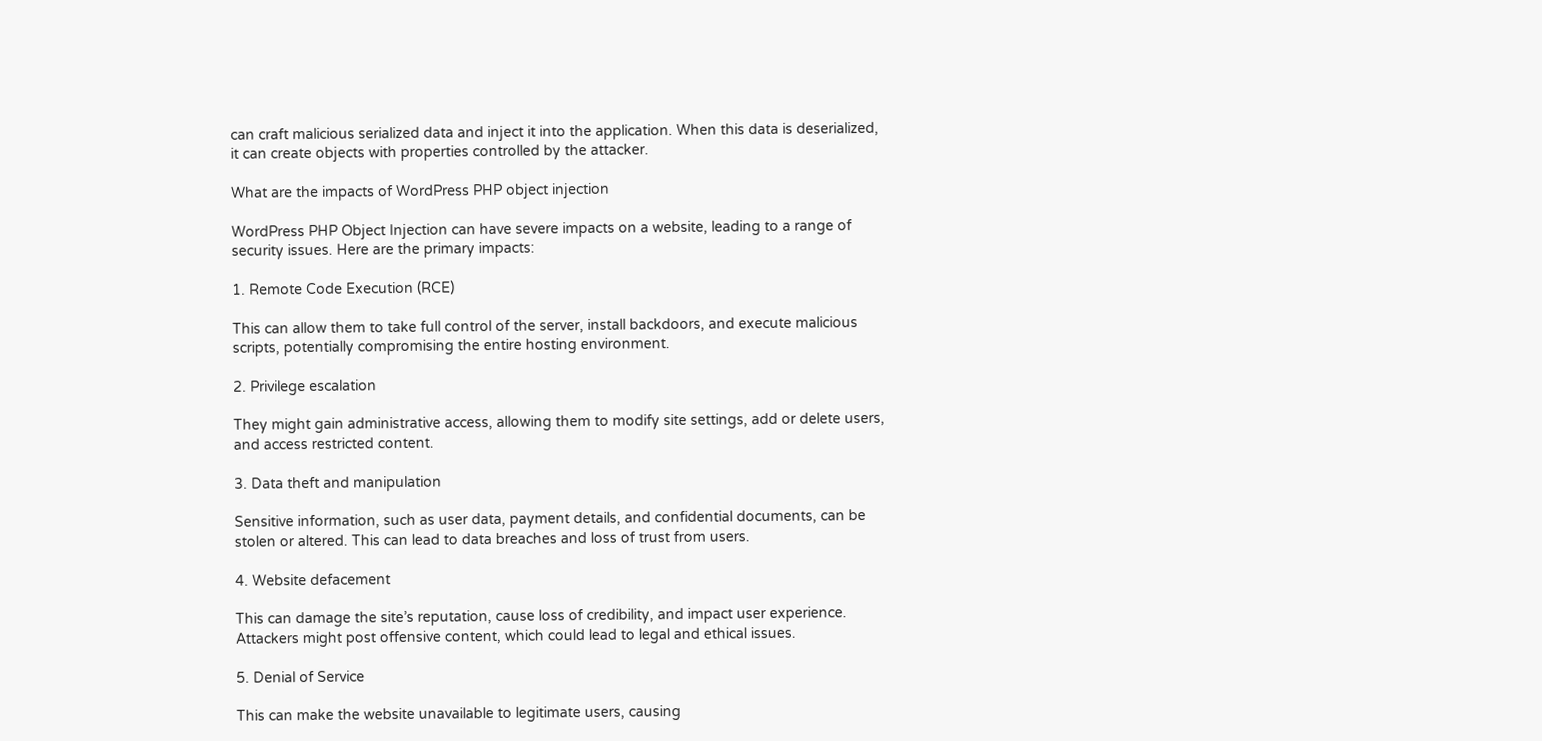can craft malicious serialized data and inject it into the application. When this data is deserialized, it can create objects with properties controlled by the attacker.

What are the impacts of WordPress PHP object injection

WordPress PHP Object Injection can have severe impacts on a website, leading to a range of security issues. Here are the primary impacts:

1. Remote Code Execution (RCE)

This can allow them to take full control of the server, install backdoors, and execute malicious scripts, potentially compromising the entire hosting environment.

2. Privilege escalation

They might gain administrative access, allowing them to modify site settings, add or delete users, and access restricted content.

3. Data theft and manipulation

Sensitive information, such as user data, payment details, and confidential documents, can be stolen or altered. This can lead to data breaches and loss of trust from users.

4. Website defacement

This can damage the site’s reputation, cause loss of credibility, and impact user experience. Attackers might post offensive content, which could lead to legal and ethical issues.

5. Denial of Service

This can make the website unavailable to legitimate users, causing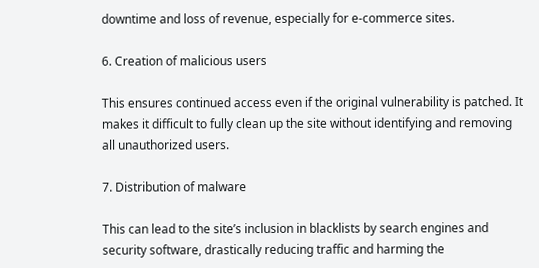downtime and loss of revenue, especially for e-commerce sites.

6. Creation of malicious users

This ensures continued access even if the original vulnerability is patched. It makes it difficult to fully clean up the site without identifying and removing all unauthorized users.

7. Distribution of malware

This can lead to the site’s inclusion in blacklists by search engines and security software, drastically reducing traffic and harming the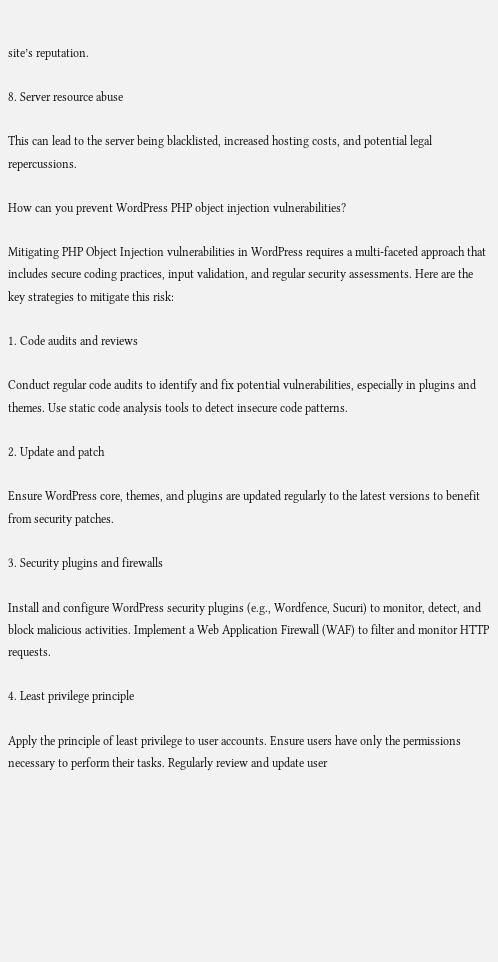site’s reputation.

8. Server resource abuse

This can lead to the server being blacklisted, increased hosting costs, and potential legal repercussions.

How can you prevent WordPress PHP object injection vulnerabilities?

Mitigating PHP Object Injection vulnerabilities in WordPress requires a multi-faceted approach that includes secure coding practices, input validation, and regular security assessments. Here are the key strategies to mitigate this risk:

1. Code audits and reviews

Conduct regular code audits to identify and fix potential vulnerabilities, especially in plugins and themes. Use static code analysis tools to detect insecure code patterns.

2. Update and patch

Ensure WordPress core, themes, and plugins are updated regularly to the latest versions to benefit from security patches.

3. Security plugins and firewalls

Install and configure WordPress security plugins (e.g., Wordfence, Sucuri) to monitor, detect, and block malicious activities. Implement a Web Application Firewall (WAF) to filter and monitor HTTP requests.

4. Least privilege principle

Apply the principle of least privilege to user accounts. Ensure users have only the permissions necessary to perform their tasks. Regularly review and update user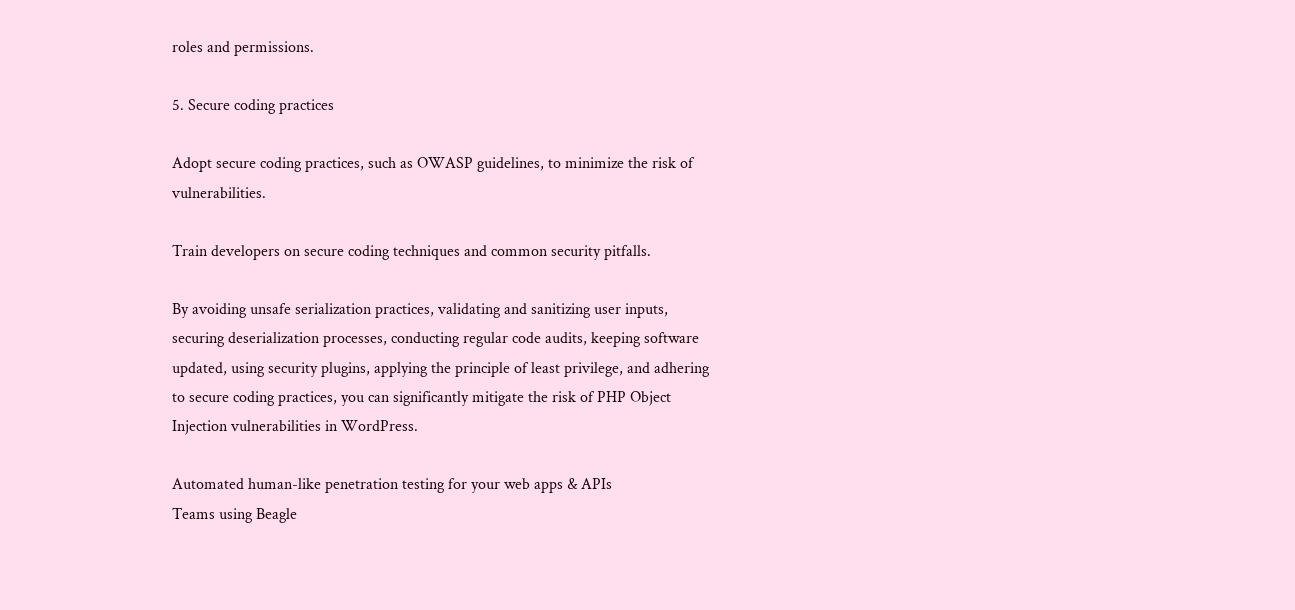roles and permissions.

5. Secure coding practices

Adopt secure coding practices, such as OWASP guidelines, to minimize the risk of vulnerabilities.

Train developers on secure coding techniques and common security pitfalls.

By avoiding unsafe serialization practices, validating and sanitizing user inputs, securing deserialization processes, conducting regular code audits, keeping software updated, using security plugins, applying the principle of least privilege, and adhering to secure coding practices, you can significantly mitigate the risk of PHP Object Injection vulnerabilities in WordPress.

Automated human-like penetration testing for your web apps & APIs
Teams using Beagle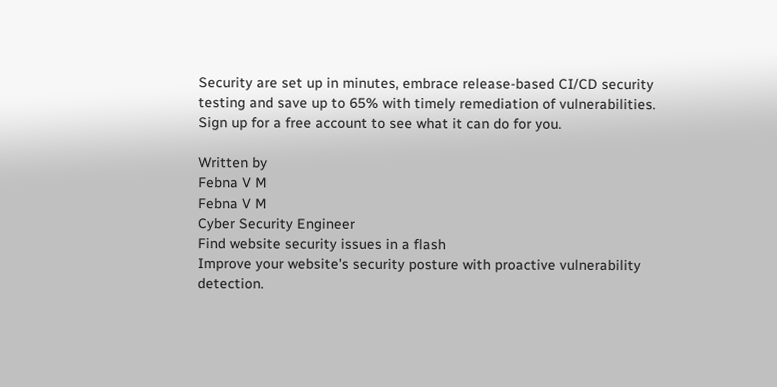Security are set up in minutes, embrace release-based CI/CD security testing and save up to 65% with timely remediation of vulnerabilities. Sign up for a free account to see what it can do for you.

Written by
Febna V M
Febna V M
Cyber Security Engineer
Find website security issues in a flash
Improve your website's security posture with proactive vulnerability detection.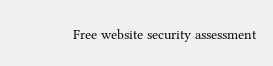Free website security assessment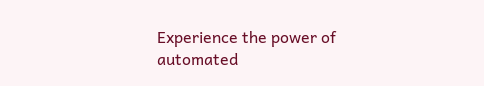Experience the power of automated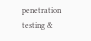penetration testing &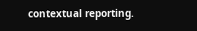contextual reporting.